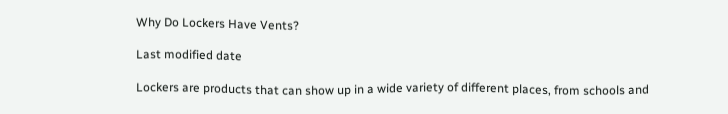Why Do Lockers Have Vents?

Last modified date

Lockers are products that can show up in a wide variety of different places, from schools and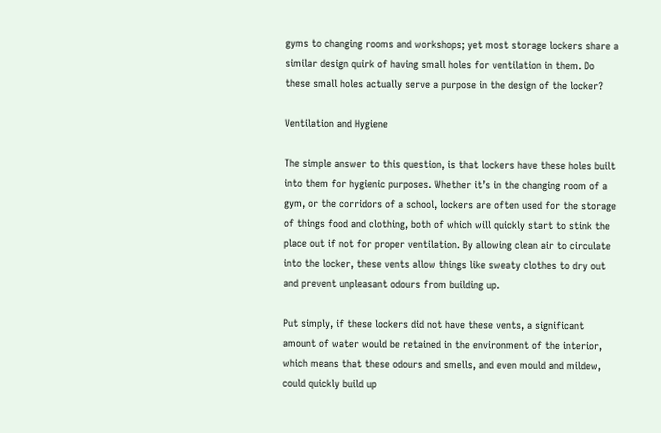gyms to changing rooms and workshops; yet most storage lockers share a similar design quirk of having small holes for ventilation in them. Do these small holes actually serve a purpose in the design of the locker?

Ventilation and Hygiene

The simple answer to this question, is that lockers have these holes built into them for hygienic purposes. Whether it’s in the changing room of a gym, or the corridors of a school, lockers are often used for the storage of things food and clothing, both of which will quickly start to stink the place out if not for proper ventilation. By allowing clean air to circulate into the locker, these vents allow things like sweaty clothes to dry out and prevent unpleasant odours from building up.

Put simply, if these lockers did not have these vents, a significant amount of water would be retained in the environment of the interior, which means that these odours and smells, and even mould and mildew, could quickly build up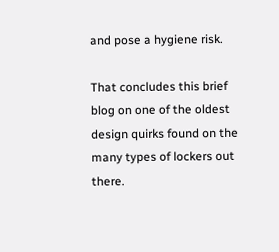and pose a hygiene risk.

That concludes this brief blog on one of the oldest design quirks found on the many types of lockers out there.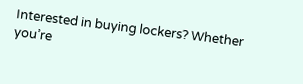Interested in buying lockers? Whether you’re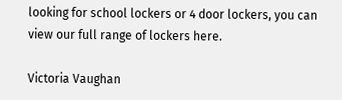looking for school lockers or 4 door lockers, you can view our full range of lockers here.

Victoria Vaughan